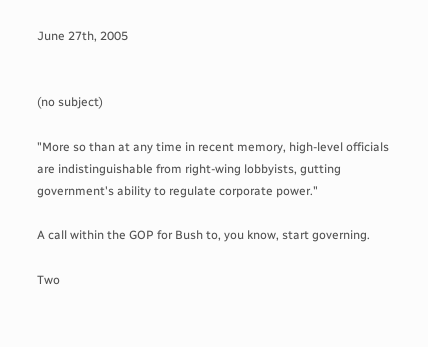June 27th, 2005


(no subject)

"More so than at any time in recent memory, high-level officials are indistinguishable from right-wing lobbyists, gutting government's ability to regulate corporate power."

A call within the GOP for Bush to, you know, start governing.

Two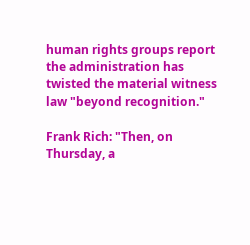human rights groups report the administration has twisted the material witness law "beyond recognition."

Frank Rich: "Then, on Thursday, a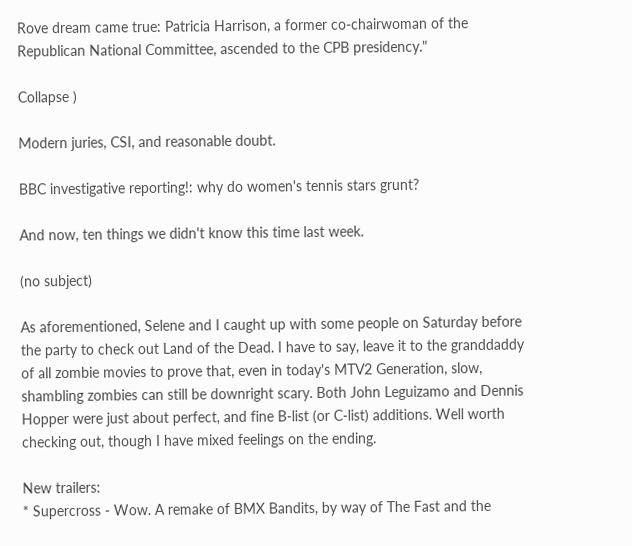Rove dream came true: Patricia Harrison, a former co-chairwoman of the Republican National Committee, ascended to the CPB presidency."

Collapse )

Modern juries, CSI, and reasonable doubt.

BBC investigative reporting!: why do women's tennis stars grunt?

And now, ten things we didn't know this time last week.

(no subject)

As aforementioned, Selene and I caught up with some people on Saturday before the party to check out Land of the Dead. I have to say, leave it to the granddaddy of all zombie movies to prove that, even in today's MTV2 Generation, slow, shambling zombies can still be downright scary. Both John Leguizamo and Dennis Hopper were just about perfect, and fine B-list (or C-list) additions. Well worth checking out, though I have mixed feelings on the ending.

New trailers:
* Supercross - Wow. A remake of BMX Bandits, by way of The Fast and the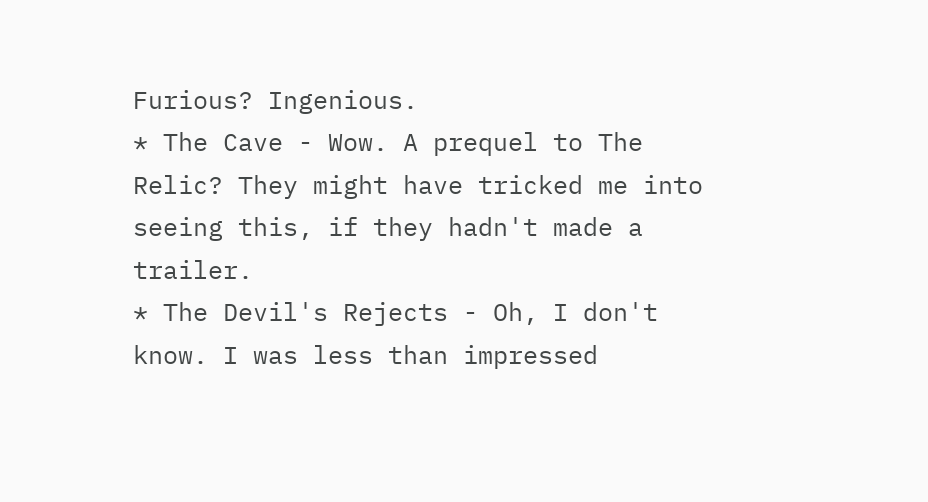Furious? Ingenious.
* The Cave - Wow. A prequel to The Relic? They might have tricked me into seeing this, if they hadn't made a trailer.
* The Devil's Rejects - Oh, I don't know. I was less than impressed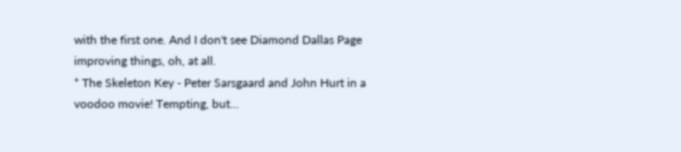with the first one. And I don't see Diamond Dallas Page improving things, oh, at all.
* The Skeleton Key - Peter Sarsgaard and John Hurt in a voodoo movie! Tempting, but...